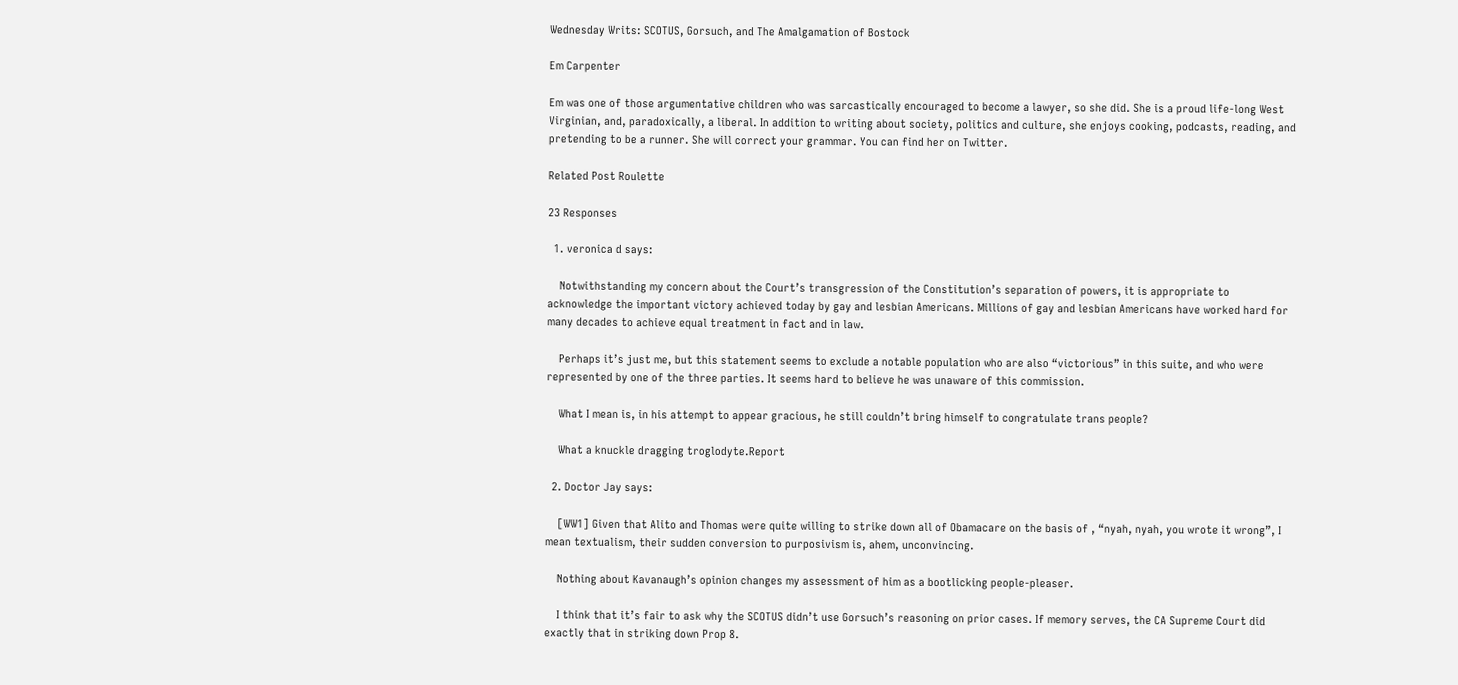Wednesday Writs: SCOTUS, Gorsuch, and The Amalgamation of Bostock

Em Carpenter

Em was one of those argumentative children who was sarcastically encouraged to become a lawyer, so she did. She is a proud life-long West Virginian, and, paradoxically, a liberal. In addition to writing about society, politics and culture, she enjoys cooking, podcasts, reading, and pretending to be a runner. She will correct your grammar. You can find her on Twitter.

Related Post Roulette

23 Responses

  1. veronica d says:

    Notwithstanding my concern about the Court’s transgression of the Constitution’s separation of powers, it is appropriate to acknowledge the important victory achieved today by gay and lesbian Americans. Millions of gay and lesbian Americans have worked hard for many decades to achieve equal treatment in fact and in law.

    Perhaps it’s just me, but this statement seems to exclude a notable population who are also “victorious” in this suite, and who were represented by one of the three parties. It seems hard to believe he was unaware of this commission.

    What I mean is, in his attempt to appear gracious, he still couldn’t bring himself to congratulate trans people?

    What a knuckle dragging troglodyte.Report

  2. Doctor Jay says:

    [WW1] Given that Alito and Thomas were quite willing to strike down all of Obamacare on the basis of , “nyah, nyah, you wrote it wrong”, I mean textualism, their sudden conversion to purposivism is, ahem, unconvincing.

    Nothing about Kavanaugh’s opinion changes my assessment of him as a bootlicking people-pleaser.

    I think that it’s fair to ask why the SCOTUS didn’t use Gorsuch’s reasoning on prior cases. If memory serves, the CA Supreme Court did exactly that in striking down Prop 8.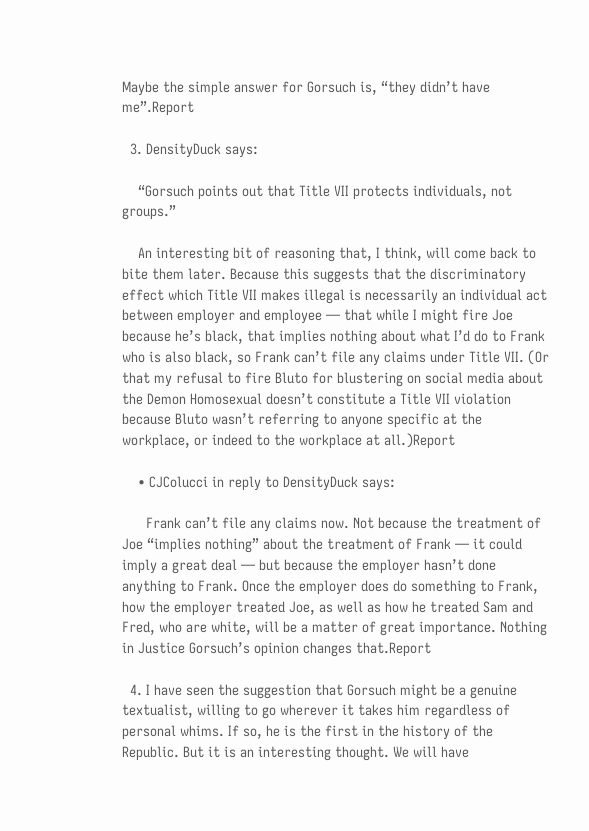Maybe the simple answer for Gorsuch is, “they didn’t have me”.Report

  3. DensityDuck says:

    “Gorsuch points out that Title VII protects individuals, not groups.”

    An interesting bit of reasoning that, I think, will come back to bite them later. Because this suggests that the discriminatory effect which Title VII makes illegal is necessarily an individual act between employer and employee — that while I might fire Joe because he’s black, that implies nothing about what I’d do to Frank who is also black, so Frank can’t file any claims under Title VII. (Or that my refusal to fire Bluto for blustering on social media about the Demon Homosexual doesn’t constitute a Title VII violation because Bluto wasn’t referring to anyone specific at the workplace, or indeed to the workplace at all.)Report

    • CJColucci in reply to DensityDuck says:

      Frank can’t file any claims now. Not because the treatment of Joe “implies nothing” about the treatment of Frank — it could imply a great deal — but because the employer hasn’t done anything to Frank. Once the employer does do something to Frank, how the employer treated Joe, as well as how he treated Sam and Fred, who are white, will be a matter of great importance. Nothing in Justice Gorsuch’s opinion changes that.Report

  4. I have seen the suggestion that Gorsuch might be a genuine textualist, willing to go wherever it takes him regardless of personal whims. If so, he is the first in the history of the Republic. But it is an interesting thought. We will have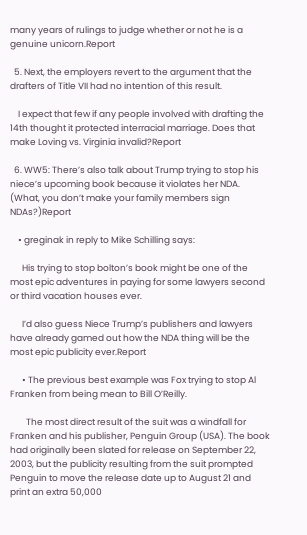many years of rulings to judge whether or not he is a genuine unicorn.Report

  5. Next, the employers revert to the argument that the drafters of Title VII had no intention of this result.

    I expect that few if any people involved with drafting the 14th thought it protected interracial marriage. Does that make Loving vs. Virginia invalid?Report

  6. WW5: There’s also talk about Trump trying to stop his niece’s upcoming book because it violates her NDA. (What, you don’t make your family members sign NDAs?)Report

    • greginak in reply to Mike Schilling says:

      His trying to stop bolton’s book might be one of the most epic adventures in paying for some lawyers second or third vacation houses ever.

      I’d also guess Niece Trump’s publishers and lawyers have already gamed out how the NDA thing will be the most epic publicity ever.Report

      • The previous best example was Fox trying to stop Al Franken from being mean to Bill O’Reilly.

        The most direct result of the suit was a windfall for Franken and his publisher, Penguin Group (USA). The book had originally been slated for release on September 22, 2003, but the publicity resulting from the suit prompted Penguin to move the release date up to August 21 and print an extra 50,000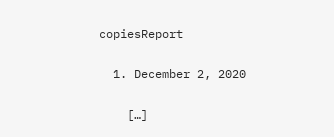copiesReport

  1. December 2, 2020

    […]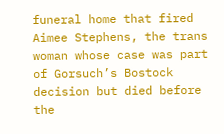funeral home that fired Aimee Stephens, the trans woman whose case was part of Gorsuch’s Bostock decision but died before the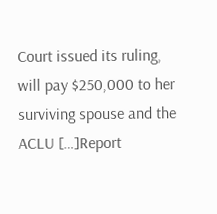Court issued its ruling, will pay $250,000 to her surviving spouse and the ACLU […]Report